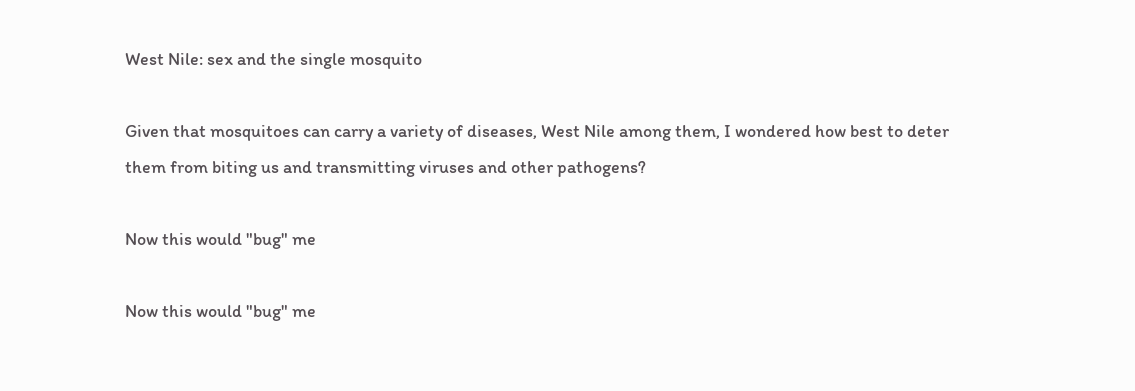West Nile: sex and the single mosquito

Given that mosquitoes can carry a variety of diseases, West Nile among them, I wondered how best to deter them from biting us and transmitting viruses and other pathogens?

Now this would "bug" me

Now this would "bug" me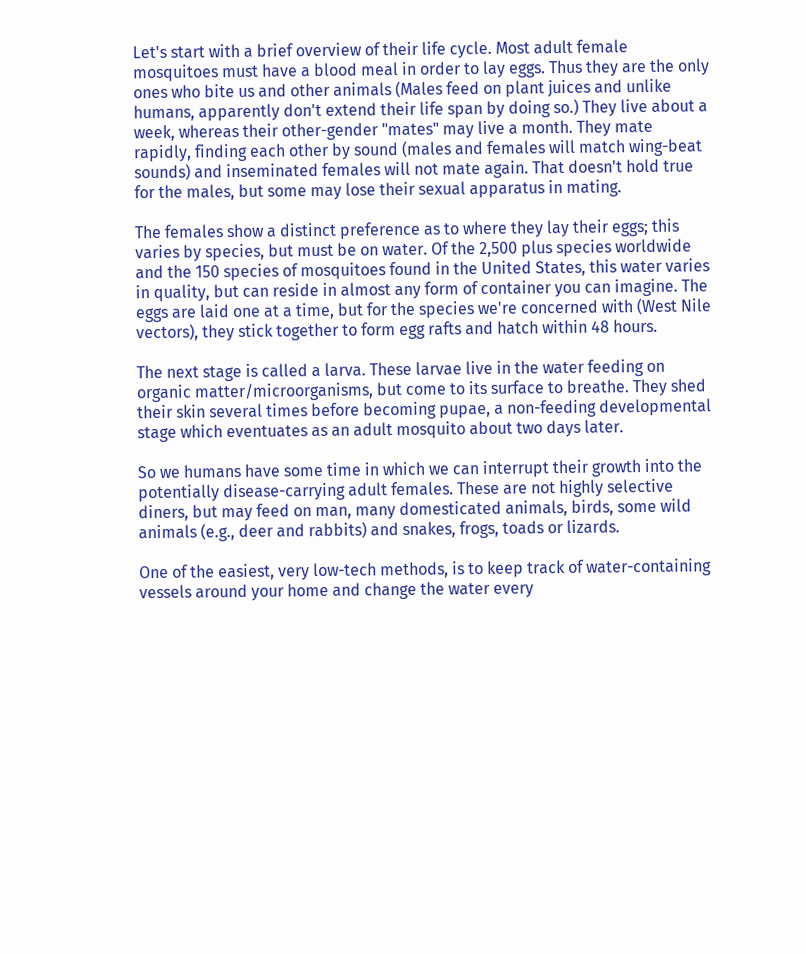Let's start with a brief overview of their life cycle. Most adult female mosquitoes must have a blood meal in order to lay eggs. Thus they are the only ones who bite us and other animals (Males feed on plant juices and unlike humans, apparently don't extend their life span by doing so.) They live about a week, whereas their other-gender "mates" may live a month. They mate rapidly, finding each other by sound (males and females will match wing-beat sounds) and inseminated females will not mate again. That doesn't hold true for the males, but some may lose their sexual apparatus in mating.

The females show a distinct preference as to where they lay their eggs; this varies by species, but must be on water. Of the 2,500 plus species worldwide and the 150 species of mosquitoes found in the United States, this water varies in quality, but can reside in almost any form of container you can imagine. The eggs are laid one at a time, but for the species we're concerned with (West Nile vectors), they stick together to form egg rafts and hatch within 48 hours.

The next stage is called a larva. These larvae live in the water feeding on organic matter/microorganisms, but come to its surface to breathe. They shed their skin several times before becoming pupae, a non-feeding developmental stage which eventuates as an adult mosquito about two days later.

So we humans have some time in which we can interrupt their growth into the potentially disease-carrying adult females. These are not highly selective diners, but may feed on man, many domesticated animals, birds, some wild animals (e.g., deer and rabbits) and snakes, frogs, toads or lizards.

One of the easiest, very low-tech methods, is to keep track of water-containing vessels around your home and change the water every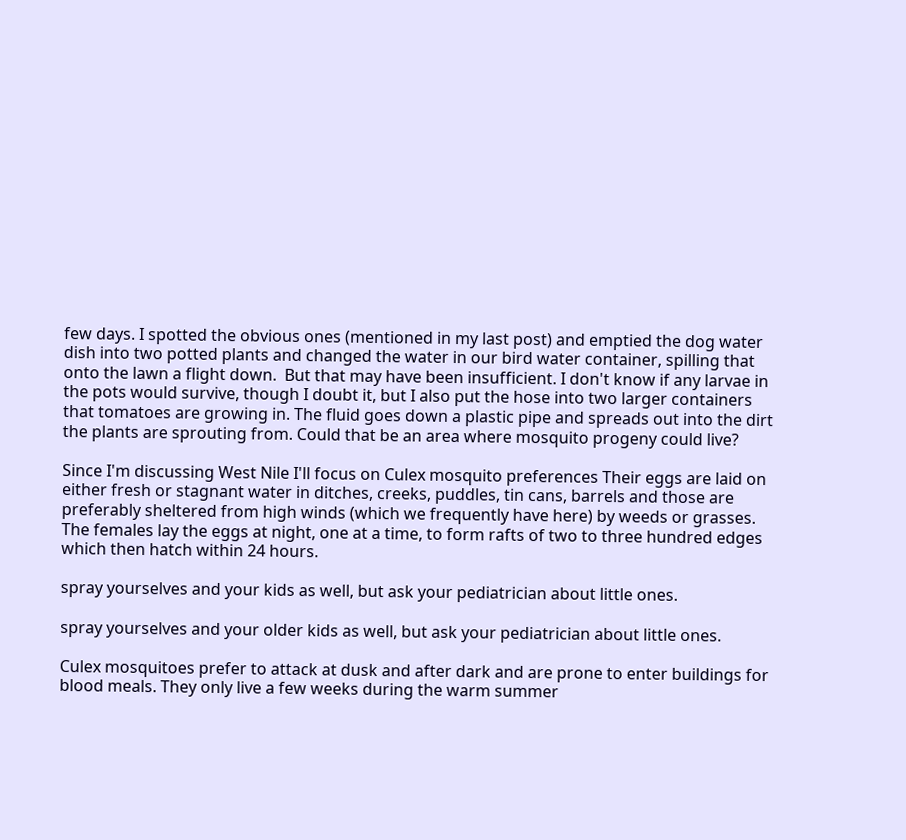few days. I spotted the obvious ones (mentioned in my last post) and emptied the dog water dish into two potted plants and changed the water in our bird water container, spilling that onto the lawn a flight down.  But that may have been insufficient. I don't know if any larvae in the pots would survive, though I doubt it, but I also put the hose into two larger containers that tomatoes are growing in. The fluid goes down a plastic pipe and spreads out into the dirt the plants are sprouting from. Could that be an area where mosquito progeny could live?

Since I'm discussing West Nile I'll focus on Culex mosquito preferences Their eggs are laid on either fresh or stagnant water in ditches, creeks, puddles, tin cans, barrels and those are preferably sheltered from high winds (which we frequently have here) by weeds or grasses. The females lay the eggs at night, one at a time, to form rafts of two to three hundred edges which then hatch within 24 hours.

spray yourselves and your kids as well, but ask your pediatrician about little ones.

spray yourselves and your older kids as well, but ask your pediatrician about little ones.

Culex mosquitoes prefer to attack at dusk and after dark and are prone to enter buildings for blood meals. They only live a few weeks during the warm summer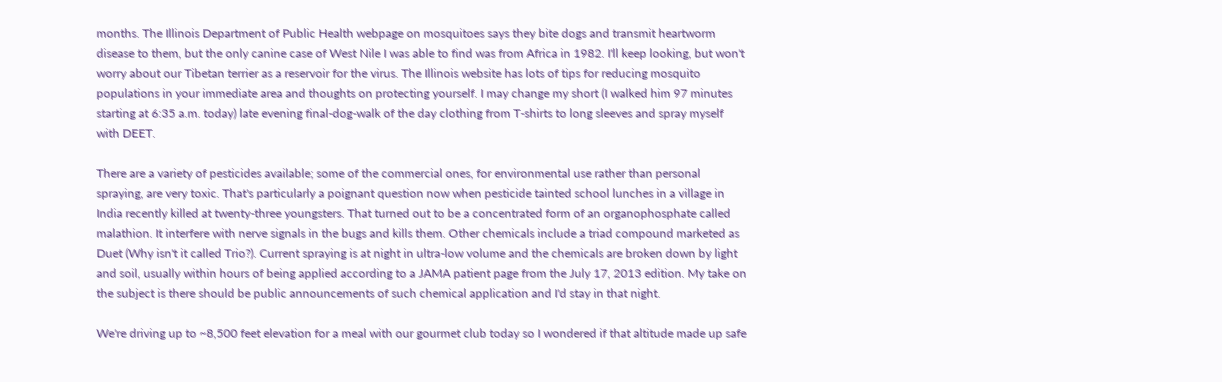months. The Illinois Department of Public Health webpage on mosquitoes says they bite dogs and transmit heartworm disease to them, but the only canine case of West Nile I was able to find was from Africa in 1982. I'll keep looking, but won't worry about our Tibetan terrier as a reservoir for the virus. The Illinois website has lots of tips for reducing mosquito populations in your immediate area and thoughts on protecting yourself. I may change my short (I walked him 97 minutes starting at 6:35 a.m. today) late evening final-dog-walk of the day clothing from T-shirts to long sleeves and spray myself with DEET.

There are a variety of pesticides available; some of the commercial ones, for environmental use rather than personal spraying, are very toxic. That's particularly a poignant question now when pesticide tainted school lunches in a village in India recently killed at twenty-three youngsters. That turned out to be a concentrated form of an organophosphate called malathion. It interfere with nerve signals in the bugs and kills them. Other chemicals include a triad compound marketed as Duet (Why isn't it called Trio?). Current spraying is at night in ultra-low volume and the chemicals are broken down by light and soil, usually within hours of being applied according to a JAMA patient page from the July 17, 2013 edition. My take on the subject is there should be public announcements of such chemical application and I'd stay in that night.

We're driving up to ~8,500 feet elevation for a meal with our gourmet club today so I wondered if that altitude made up safe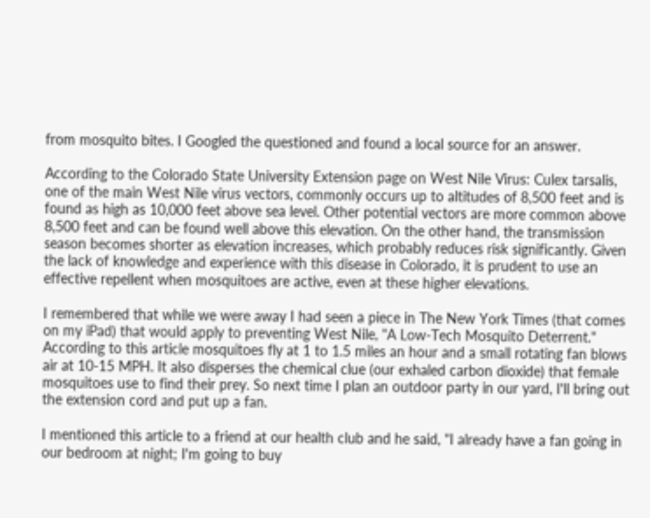from mosquito bites. I Googled the questioned and found a local source for an answer.

According to the Colorado State University Extension page on West Nile Virus: Culex tarsalis, one of the main West Nile virus vectors, commonly occurs up to altitudes of 8,500 feet and is found as high as 10,000 feet above sea level. Other potential vectors are more common above 8,500 feet and can be found well above this elevation. On the other hand, the transmission season becomes shorter as elevation increases, which probably reduces risk significantly. Given the lack of knowledge and experience with this disease in Colorado, it is prudent to use an effective repellent when mosquitoes are active, even at these higher elevations.

I remembered that while we were away I had seen a piece in The New York Times (that comes on my iPad) that would apply to preventing West Nile, "A Low-Tech Mosquito Deterrent." According to this article mosquitoes fly at 1 to 1.5 miles an hour and a small rotating fan blows air at 10-15 MPH. It also disperses the chemical clue (our exhaled carbon dioxide) that female mosquitoes use to find their prey. So next time I plan an outdoor party in our yard, I'll bring out the extension cord and put up a fan.

I mentioned this article to a friend at our health club and he said, "I already have a fan going in our bedroom at night; I'm going to buy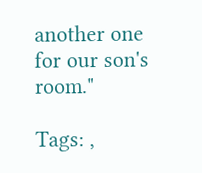another one for our son's room."

Tags: ,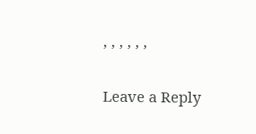, , , , , ,

Leave a Reply